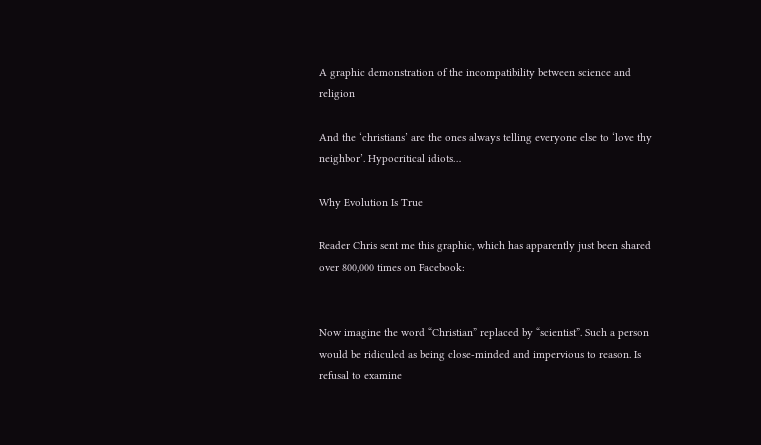A graphic demonstration of the incompatibility between science and religion

And the ‘christians’ are the ones always telling everyone else to ‘love thy neighbor’. Hypocritical idiots…

Why Evolution Is True

Reader Chris sent me this graphic, which has apparently just been shared over 800,000 times on Facebook:


Now imagine the word “Christian” replaced by “scientist”. Such a person would be ridiculed as being close-minded and impervious to reason. Is refusal to examine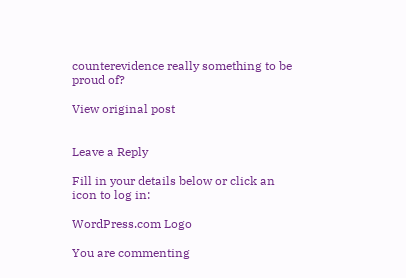counterevidence really something to be proud of?

View original post


Leave a Reply

Fill in your details below or click an icon to log in:

WordPress.com Logo

You are commenting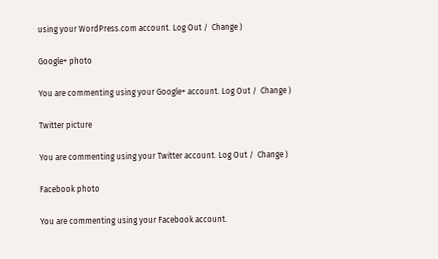using your WordPress.com account. Log Out /  Change )

Google+ photo

You are commenting using your Google+ account. Log Out /  Change )

Twitter picture

You are commenting using your Twitter account. Log Out /  Change )

Facebook photo

You are commenting using your Facebook account.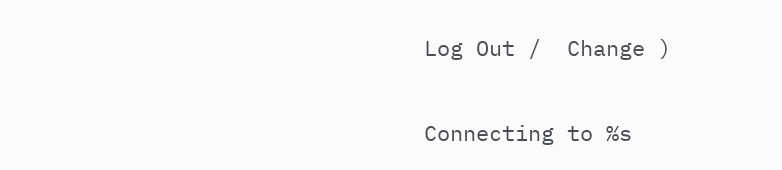Log Out /  Change )


Connecting to %s